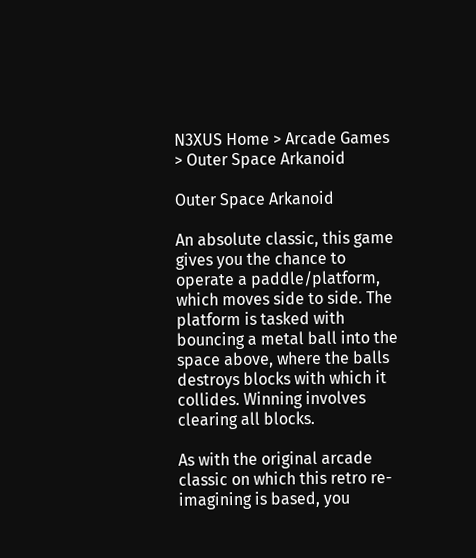N3XUS Home > Arcade Games > Outer Space Arkanoid

Outer Space Arkanoid

An absolute classic, this game gives you the chance to operate a paddle/platform, which moves side to side. The platform is tasked with bouncing a metal ball into the space above, where the balls destroys blocks with which it collides. Winning involves clearing all blocks.

As with the original arcade classic on which this retro re-imagining is based, you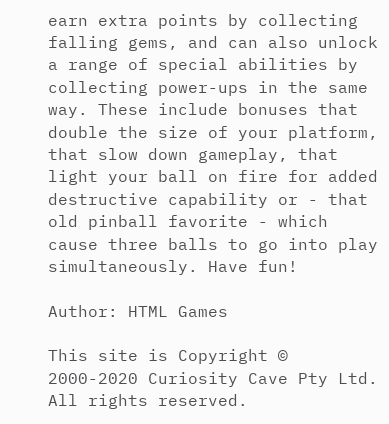earn extra points by collecting falling gems, and can also unlock a range of special abilities by collecting power-ups in the same way. These include bonuses that double the size of your platform, that slow down gameplay, that light your ball on fire for added destructive capability or - that old pinball favorite - which cause three balls to go into play simultaneously. Have fun!

Author: HTML Games

This site is Copyright © 2000-2020 Curiosity Cave Pty Ltd. All rights reserved.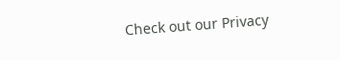Check out our Privacy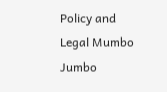Policy and Legal Mumbo Jumbo